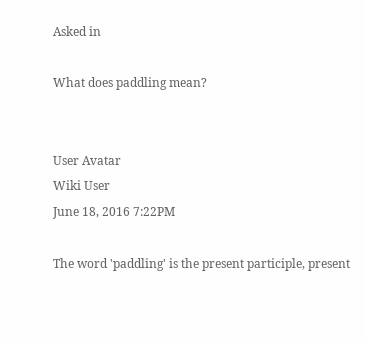Asked in

What does paddling mean?


User Avatar
Wiki User
June 18, 2016 7:22PM

The word 'paddling' is the present participle, present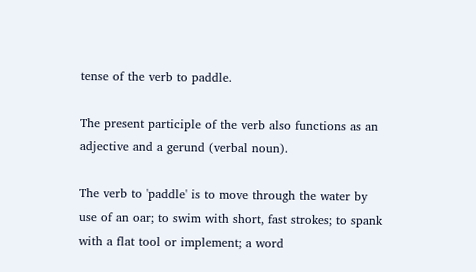tense of the verb to paddle.

The present participle of the verb also functions as an adjective and a gerund (verbal noun).

The verb to 'paddle' is to move through the water by use of an oar; to swim with short, fast strokes; to spank with a flat tool or implement; a word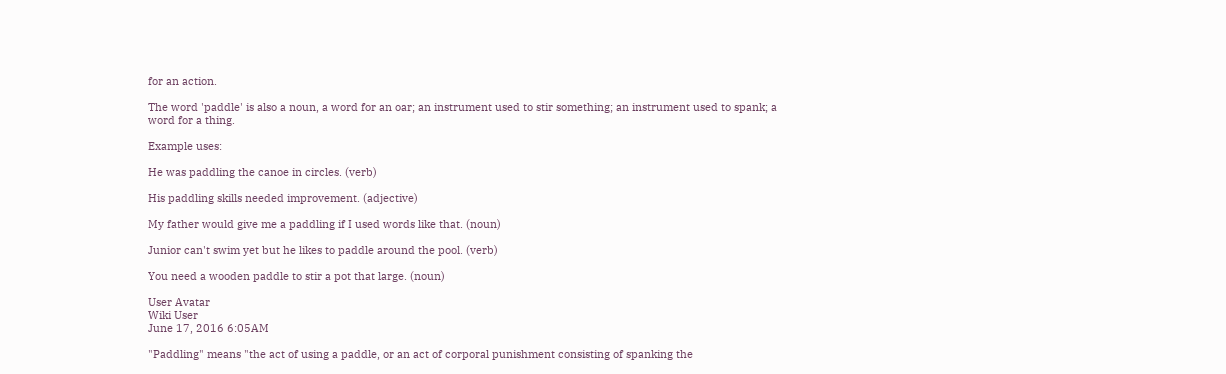for an action.

The word 'paddle' is also a noun, a word for an oar; an instrument used to stir something; an instrument used to spank; a word for a thing.

Example uses:

He was paddling the canoe in circles. (verb)

His paddling skills needed improvement. (adjective)

My father would give me a paddling if I used words like that. (noun)

Junior can't swim yet but he likes to paddle around the pool. (verb)

You need a wooden paddle to stir a pot that large. (noun)

User Avatar
Wiki User
June 17, 2016 6:05AM

"Paddling" means "the act of using a paddle, or an act of corporal punishment consisting of spanking the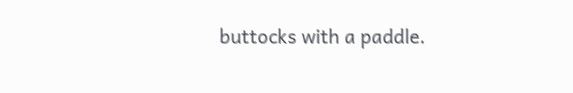buttocks with a paddle.